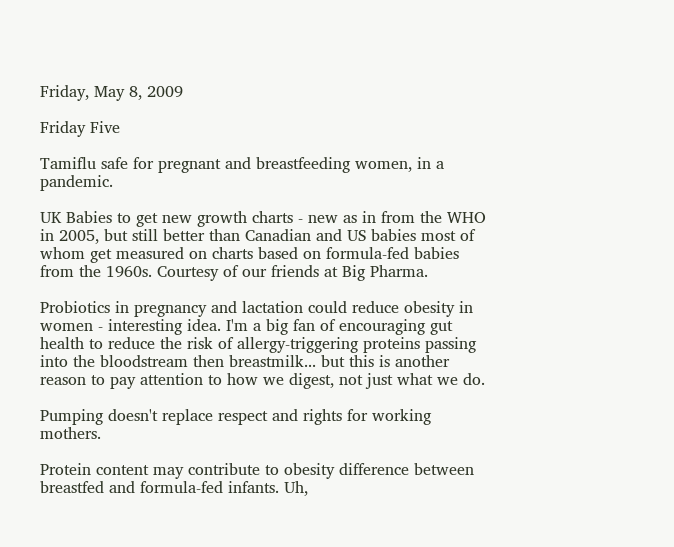Friday, May 8, 2009

Friday Five

Tamiflu safe for pregnant and breastfeeding women, in a pandemic.

UK Babies to get new growth charts - new as in from the WHO in 2005, but still better than Canadian and US babies most of whom get measured on charts based on formula-fed babies from the 1960s. Courtesy of our friends at Big Pharma.

Probiotics in pregnancy and lactation could reduce obesity in women - interesting idea. I'm a big fan of encouraging gut health to reduce the risk of allergy-triggering proteins passing into the bloodstream then breastmilk... but this is another reason to pay attention to how we digest, not just what we do.

Pumping doesn't replace respect and rights for working mothers.

Protein content may contribute to obesity difference between breastfed and formula-fed infants. Uh,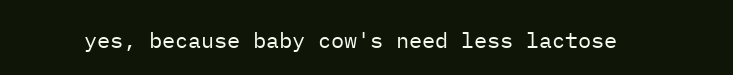yes, because baby cow's need less lactose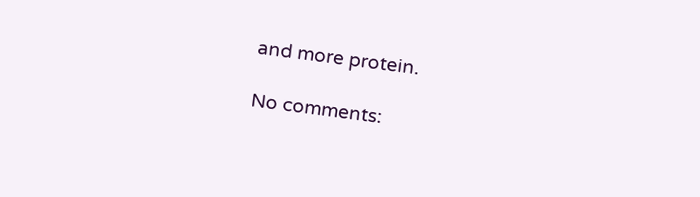and more protein.

No comments: